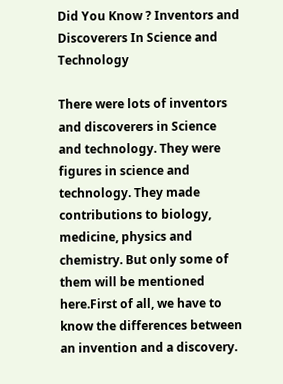Did You Know ? Inventors and Discoverers In Science and Technology

There were lots of inventors and discoverers in Science and technology. They were figures in science and technology. They made contributions to biology, medicine, physics and chemistry. But only some of them will be mentioned here.First of all, we have to know the differences between an invention and a discovery.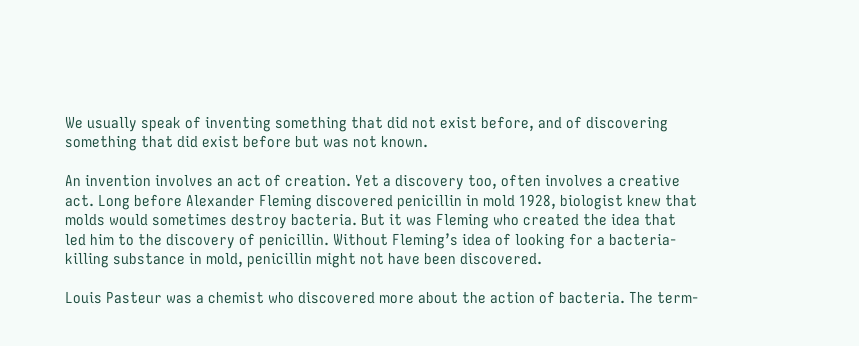We usually speak of inventing something that did not exist before, and of discovering something that did exist before but was not known.

An invention involves an act of creation. Yet a discovery too, often involves a creative act. Long before Alexander Fleming discovered penicillin in mold 1928, biologist knew that molds would sometimes destroy bacteria. But it was Fleming who created the idea that led him to the discovery of penicillin. Without Fleming’s idea of looking for a bacteria-killing substance in mold, penicillin might not have been discovered.

Louis Pasteur was a chemist who discovered more about the action of bacteria. The term-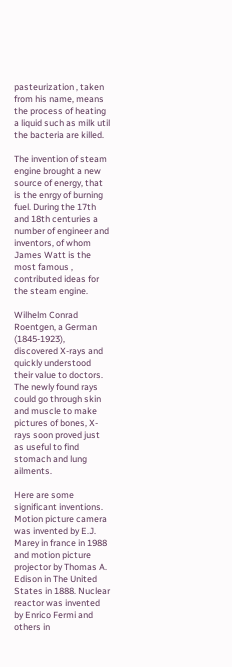pasteurization , taken from his name, means the process of heating a liquid such as milk util the bacteria are killed.

The invention of steam engine brought a new source of energy, that is the enrgy of burning fuel. During the 17th and 18th centuries a number of engineer and inventors, of whom James Watt is the most famous , contributed ideas for the steam engine.

Wilhelm Conrad Roentgen, a German (1845-1923), discovered X-rays and quickly understood their value to doctors. The newly found rays could go through skin and muscle to make pictures of bones, X-rays soon proved just as useful to find stomach and lung ailments.

Here are some significant inventions. Motion picture camera was invented by E.J. Marey in france in 1988 and motion picture projector by Thomas A. Edison in The United States in 1888. Nuclear reactor was invented by Enrico Fermi and others in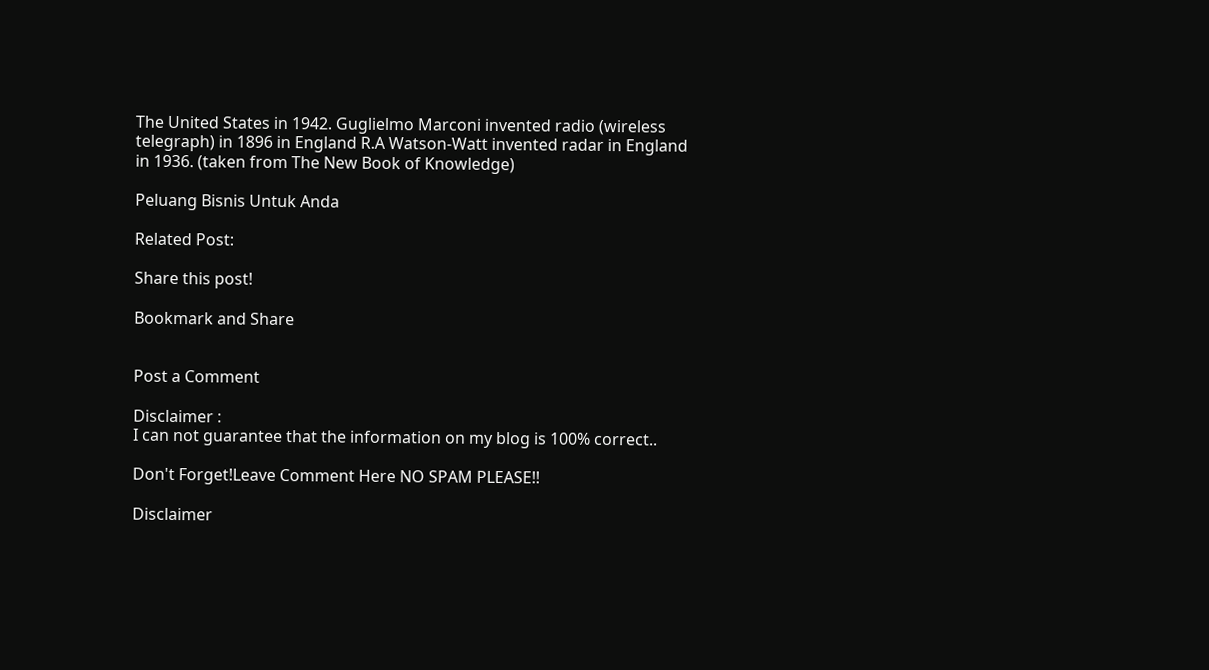The United States in 1942. Guglielmo Marconi invented radio (wireless telegraph) in 1896 in England R.A Watson-Watt invented radar in England in 1936. (taken from The New Book of Knowledge)

Peluang Bisnis Untuk Anda

Related Post:

Share this post!

Bookmark and Share


Post a Comment

Disclaimer :
I can not guarantee that the information on my blog is 100% correct..

Don't Forget!Leave Comment Here NO SPAM PLEASE!!

Disclaimer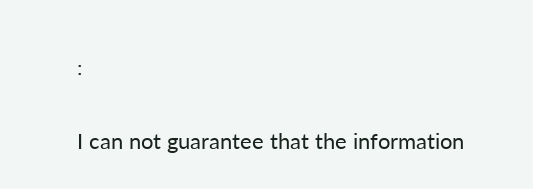:

I can not guarantee that the information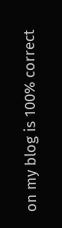on my blog is 100% correct